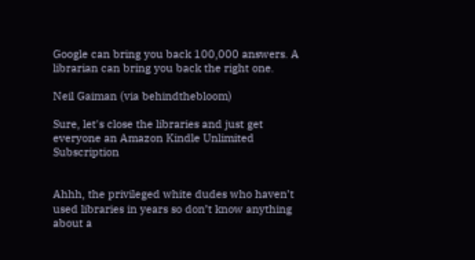Google can bring you back 100,000 answers. A librarian can bring you back the right one.

Neil Gaiman (via behindthebloom)

Sure, let's close the libraries and just get everyone an Amazon Kindle Unlimited Subscription


Ahhh, the privileged white dudes who haven’t used libraries in years so don’t know anything about a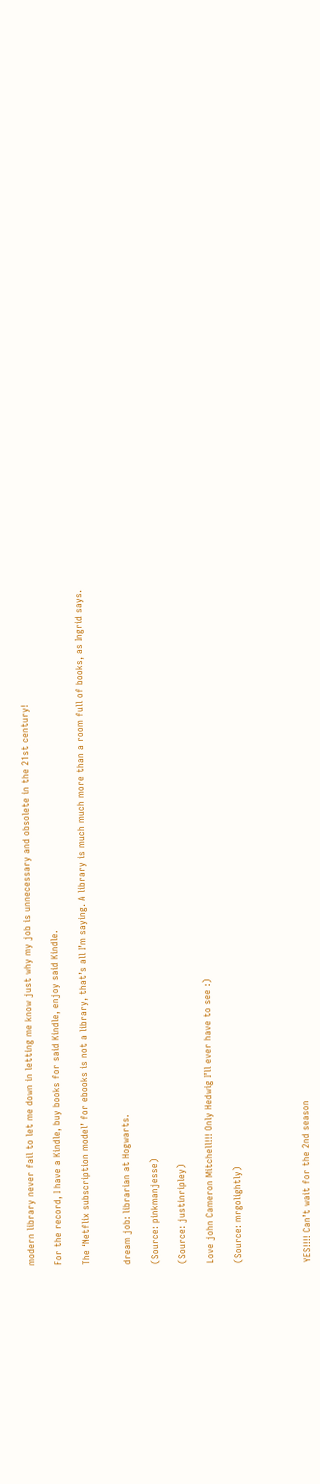modern library never fail to let me down in letting me know just why my job is unnecessary and obsolete in the 21st century!

For the record, I have a Kindle, buy books for said Kindle, enjoy said Kindle.

The ‘Netflix subscription model’ for ebooks is not a library, that’s all I’m saying. A library is much much more than a room full of books, as Ingrid says.


dream job: librarian at Hogwarts.

(Source: pinkmanjesse)

(Source: justinripley)

Love john Cameron Mitchell!!! Only Hedwig I’ll ever have to see :)

(Source: mrgolightly)




YES!!!! Can’t wait for the 2nd season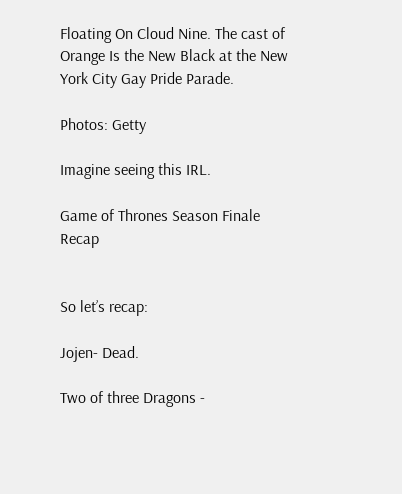Floating On Cloud Nine. The cast of Orange Is the New Black at the New York City Gay Pride Parade.

Photos: Getty

Imagine seeing this IRL.

Game of Thrones Season Finale Recap


So let’s recap:

Jojen- Dead.

Two of three Dragons -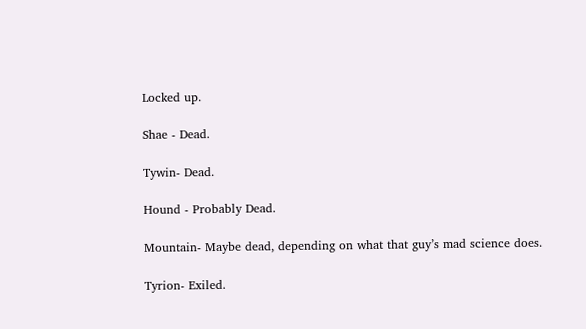Locked up.

Shae - Dead.

Tywin- Dead.

Hound - Probably Dead.

Mountain- Maybe dead, depending on what that guy’s mad science does.

Tyrion- Exiled.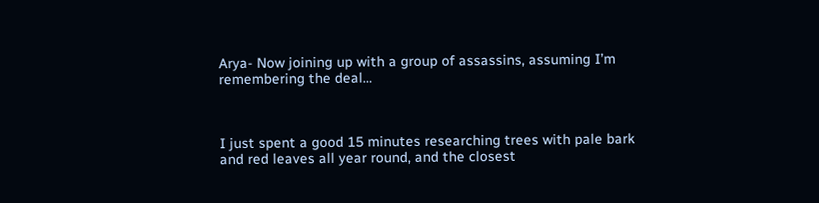Arya- Now joining up with a group of assassins, assuming I’m remembering the deal…



I just spent a good 15 minutes researching trees with pale bark and red leaves all year round, and the closest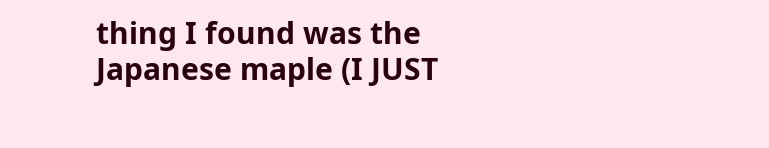thing I found was the Japanese maple (I JUST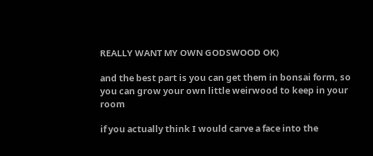REALLY WANT MY OWN GODSWOOD OK)

and the best part is you can get them in bonsai form, so you can grow your own little weirwood to keep in your room

if you actually think I would carve a face into the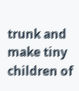trunk and make tiny children of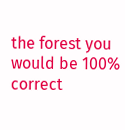the forest you would be 100% correct